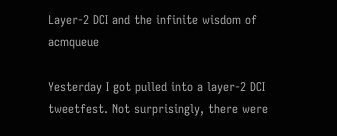Layer-2 DCI and the infinite wisdom of acmqueue

Yesterday I got pulled into a layer-2 DCI tweetfest. Not surprisingly, there were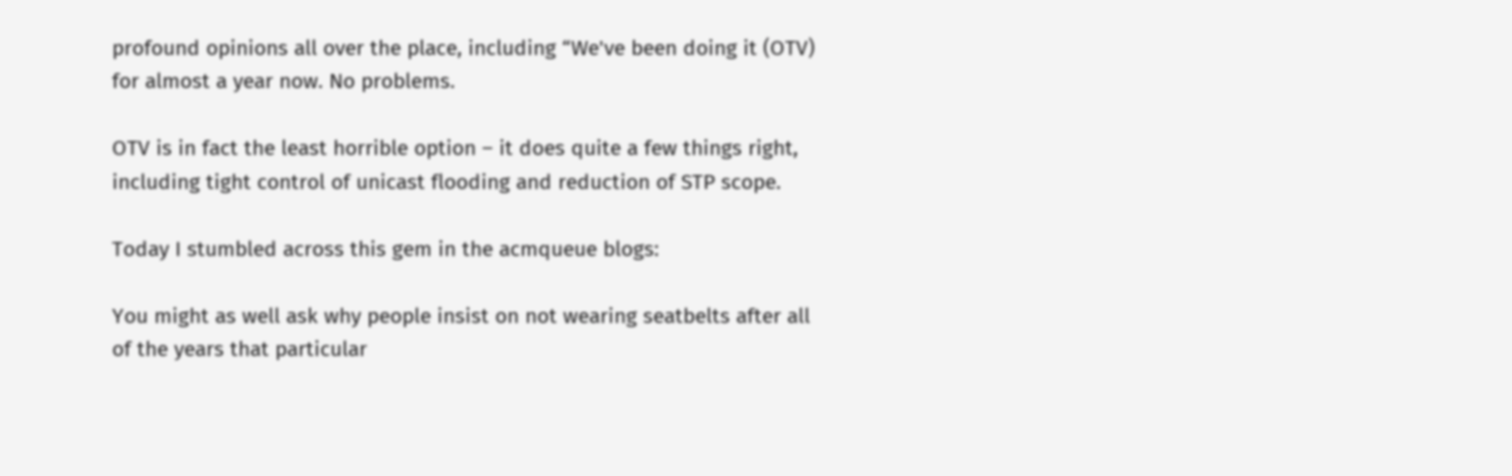profound opinions all over the place, including “We've been doing it (OTV) for almost a year now. No problems.

OTV is in fact the least horrible option – it does quite a few things right, including tight control of unicast flooding and reduction of STP scope.

Today I stumbled across this gem in the acmqueue blogs:

You might as well ask why people insist on not wearing seatbelts after all of the years that particular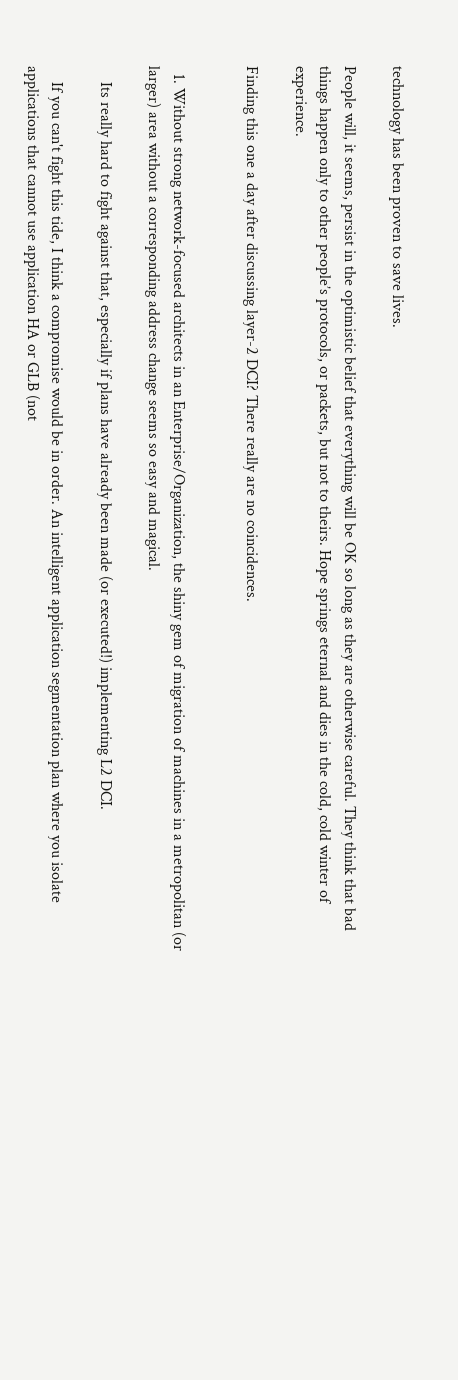technology has been proven to save lives.

People will, it seems, persist in the optimistic belief that everything will be OK so long as they are otherwise careful. They think that bad things happen only to other people’s protocols, or packets, but not to theirs. Hope springs eternal and dies in the cold, cold winter of experience.

Finding this one a day after discussing layer-2 DCI? There really are no coincidences.


  1. Without strong network-focused architects in an Enterprise/Organization, the shiny gem of migration of machines in a metropolitan (or larger) area without a corresponding address change seems so easy and magical.

    Its really hard to fight against that, especially if plans have already been made (or executed!) implementing L2 DCI.

    If you can't fight this tide, I think a compromise would be in order. An intelligent application segmentation plan where you isolate applications that cannot use application HA or GLB (not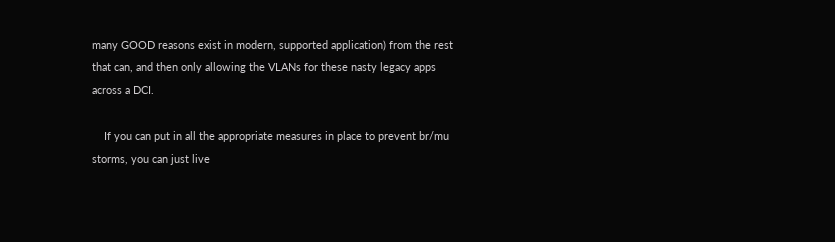many GOOD reasons exist in modern, supported application) from the rest that can, and then only allowing the VLANs for these nasty legacy apps across a DCI.

    If you can put in all the appropriate measures in place to prevent br/mu storms, you can just live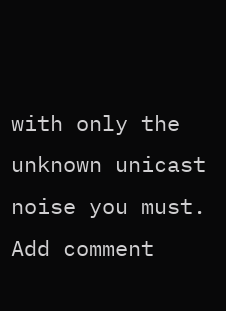with only the unknown unicast noise you must.
Add comment